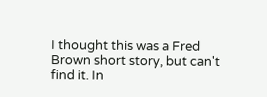I thought this was a Fred Brown short story, but can't find it. In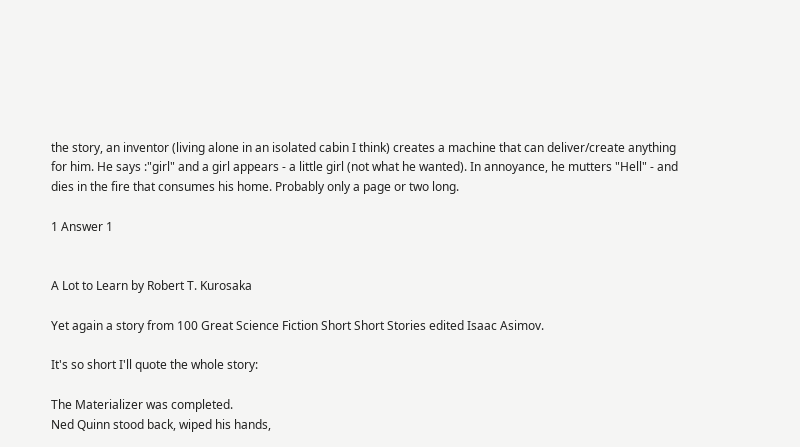the story, an inventor (living alone in an isolated cabin I think) creates a machine that can deliver/create anything for him. He says :"girl" and a girl appears - a little girl (not what he wanted). In annoyance, he mutters "Hell" - and dies in the fire that consumes his home. Probably only a page or two long.

1 Answer 1


A Lot to Learn by Robert T. Kurosaka

Yet again a story from 100 Great Science Fiction Short Short Stories edited Isaac Asimov.

It's so short I'll quote the whole story:

The Materializer was completed.
Ned Quinn stood back, wiped his hands,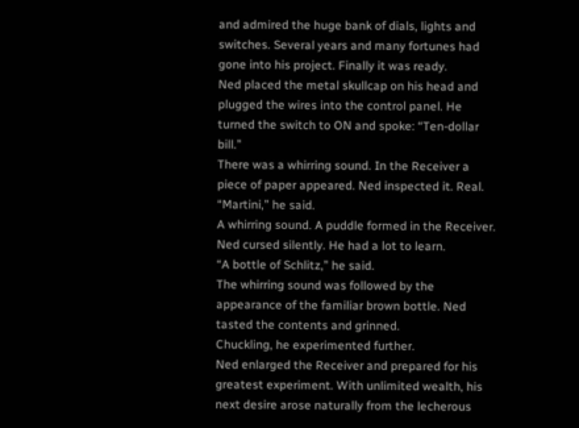and admired the huge bank of dials, lights and switches. Several years and many fortunes had gone into his project. Finally it was ready.
Ned placed the metal skullcap on his head and plugged the wires into the control panel. He turned the switch to ON and spoke: “Ten-dollar bill.”
There was a whirring sound. In the Receiver a piece of paper appeared. Ned inspected it. Real.
“Martini,” he said.
A whirring sound. A puddle formed in the Receiver. Ned cursed silently. He had a lot to learn.
“A bottle of Schlitz,” he said.
The whirring sound was followed by the appearance of the familiar brown bottle. Ned tasted the contents and grinned.
Chuckling, he experimented further.
Ned enlarged the Receiver and prepared for his greatest experiment. With unlimited wealth, his next desire arose naturally from the lecherous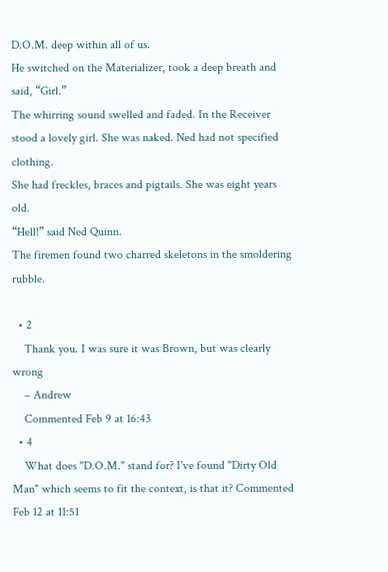D.O.M. deep within all of us.
He switched on the Materializer, took a deep breath and said, “Girl.”
The whirring sound swelled and faded. In the Receiver stood a lovely girl. She was naked. Ned had not specified clothing.
She had freckles, braces and pigtails. She was eight years old.
“Hell!” said Ned Quinn.
The firemen found two charred skeletons in the smoldering rubble.

  • 2
    Thank you. I was sure it was Brown, but was clearly wrong
    – Andrew
    Commented Feb 9 at 16:43
  • 4
    What does "D.O.M." stand for? I've found "Dirty Old Man" which seems to fit the context, is that it? Commented Feb 12 at 11:51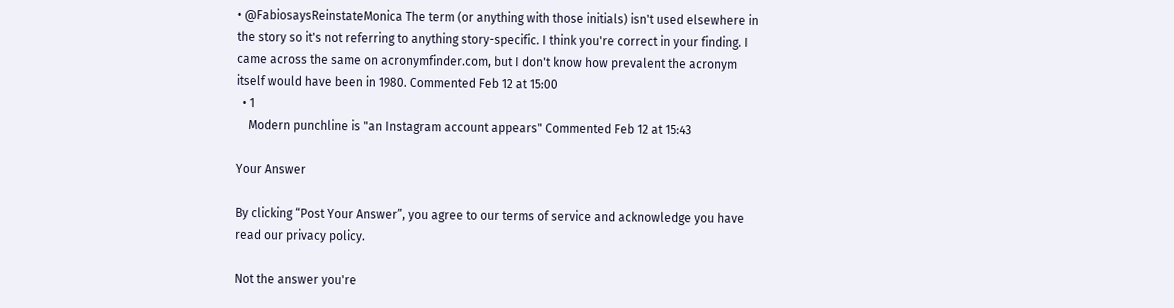• @FabiosaysReinstateMonica The term (or anything with those initials) isn't used elsewhere in the story so it's not referring to anything story-specific. I think you're correct in your finding. I came across the same on acronymfinder.com, but I don't know how prevalent the acronym itself would have been in 1980. Commented Feb 12 at 15:00
  • 1
    Modern punchline is "an Instagram account appears" Commented Feb 12 at 15:43

Your Answer

By clicking “Post Your Answer”, you agree to our terms of service and acknowledge you have read our privacy policy.

Not the answer you're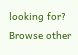looking for? Browse other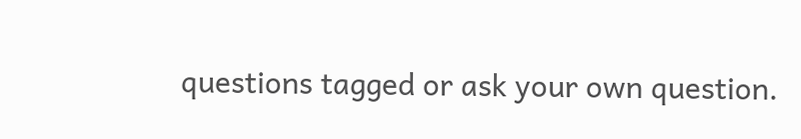questions tagged or ask your own question.